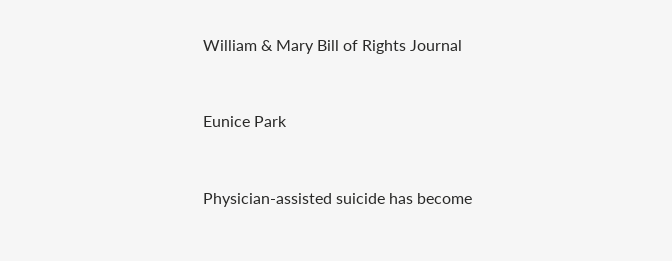William & Mary Bill of Rights Journal


Eunice Park


Physician-assisted suicide has become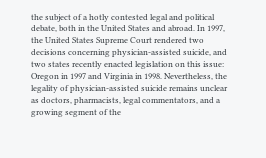the subject of a hotly contested legal and political debate, both in the United States and abroad. In 1997, the United States Supreme Court rendered two decisions concerning physician-assisted suicide, and two states recently enacted legislation on this issue: Oregon in 1997 and Virginia in 1998. Nevertheless, the legality of physician-assisted suicide remains unclear as doctors, pharmacists, legal commentators, and a growing segment of the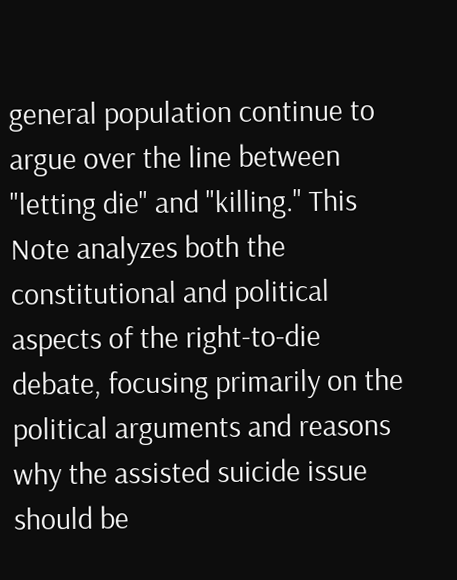general population continue to argue over the line between "letting die" and "killing." This Note analyzes both the constitutional and political aspects of the right-to-die debate, focusing primarily on the political arguments and reasons why the assisted suicide issue should be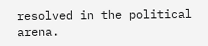resolved in the political arena.